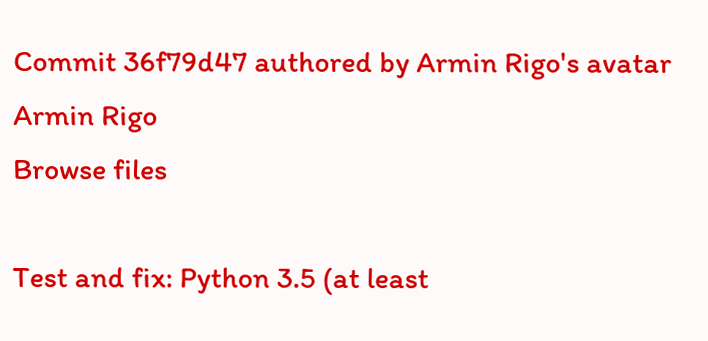Commit 36f79d47 authored by Armin Rigo's avatar Armin Rigo
Browse files

Test and fix: Python 3.5 (at least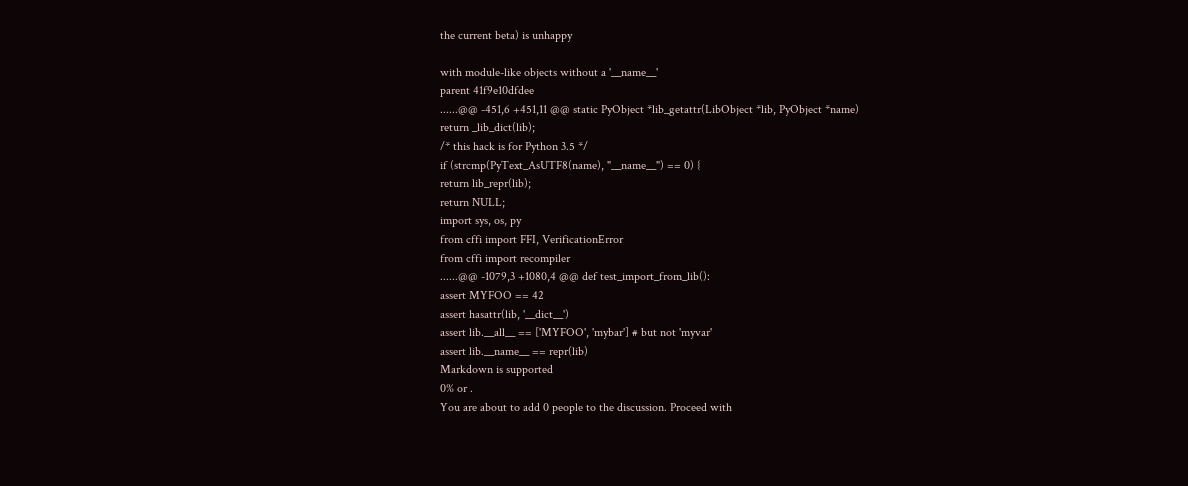the current beta) is unhappy

with module-like objects without a '__name__'
parent 41f9e10dfdee
......@@ -451,6 +451,11 @@ static PyObject *lib_getattr(LibObject *lib, PyObject *name)
return _lib_dict(lib);
/* this hack is for Python 3.5 */
if (strcmp(PyText_AsUTF8(name), "__name__") == 0) {
return lib_repr(lib);
return NULL;
import sys, os, py
from cffi import FFI, VerificationError
from cffi import recompiler
......@@ -1079,3 +1080,4 @@ def test_import_from_lib():
assert MYFOO == 42
assert hasattr(lib, '__dict__')
assert lib.__all__ == ['MYFOO', 'mybar'] # but not 'myvar'
assert lib.__name__ == repr(lib)
Markdown is supported
0% or .
You are about to add 0 people to the discussion. Proceed with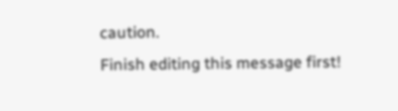caution.
Finish editing this message first!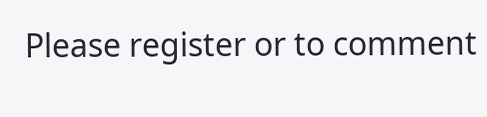Please register or to comment